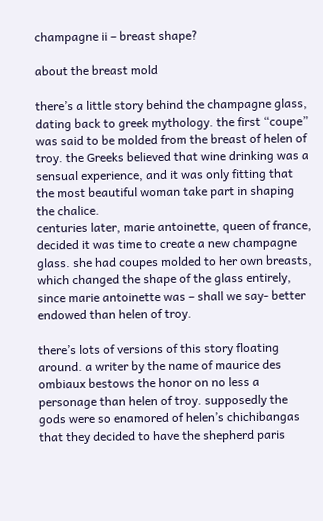champagne ii – breast shape?

about the breast mold

there’s a little story behind the champagne glass, dating back to greek mythology. the first “coupe” was said to be molded from the breast of helen of troy. the Greeks believed that wine drinking was a sensual experience, and it was only fitting that the most beautiful woman take part in shaping the chalice.
centuries later, marie antoinette, queen of france, decided it was time to create a new champagne glass. she had coupes molded to her own breasts, which changed the shape of the glass entirely, since marie antoinette was – shall we say- better endowed than helen of troy.

there’s lots of versions of this story floating around. a writer by the name of maurice des ombiaux bestows the honor on no less a personage than helen of troy. supposedly the gods were so enamored of helen’s chichibangas that they decided to have the shepherd paris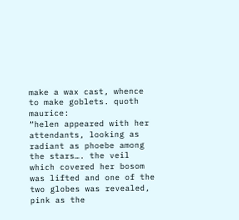make a wax cast, whence to make goblets. quoth maurice:
“helen appeared with her attendants, looking as radiant as phoebe among the stars…. the veil which covered her bosom was lifted and one of the two globes was revealed, pink as the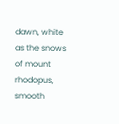dawn, white as the snows of mount rhodopus, smooth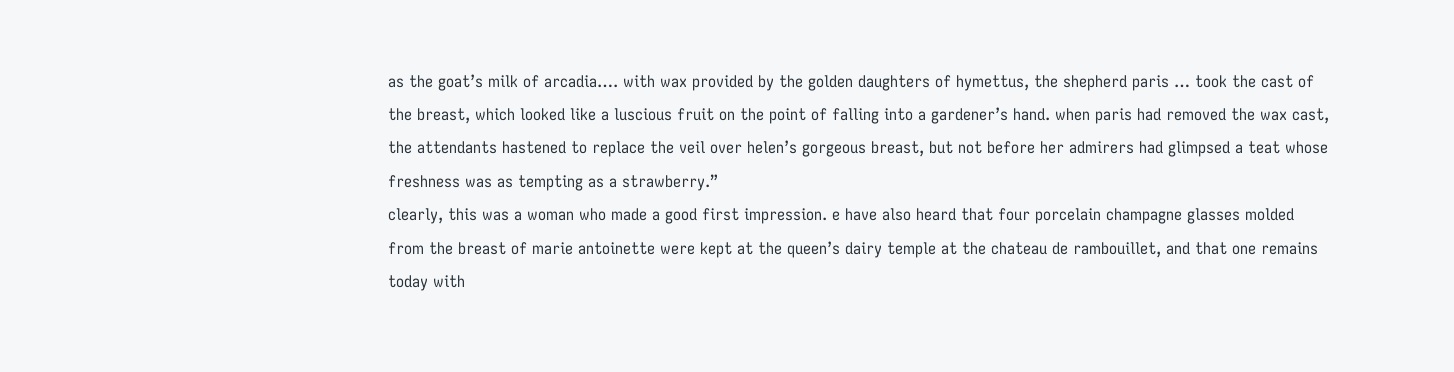as the goat’s milk of arcadia…. with wax provided by the golden daughters of hymettus, the shepherd paris … took the cast of the breast, which looked like a luscious fruit on the point of falling into a gardener’s hand. when paris had removed the wax cast, the attendants hastened to replace the veil over helen’s gorgeous breast, but not before her admirers had glimpsed a teat whose freshness was as tempting as a strawberry.”
clearly, this was a woman who made a good first impression. e have also heard that four porcelain champagne glasses molded from the breast of marie antoinette were kept at the queen’s dairy temple at the chateau de rambouillet, and that one remains today with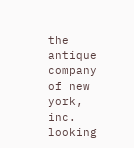the antique company of new york, inc. looking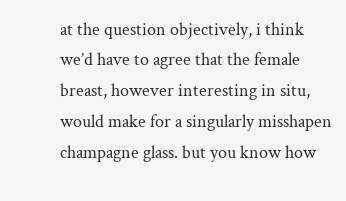at the question objectively, i think we’d have to agree that the female breast, however interesting in situ, would make for a singularly misshapen champagne glass. but you know how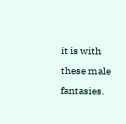it is with these male fantasies.